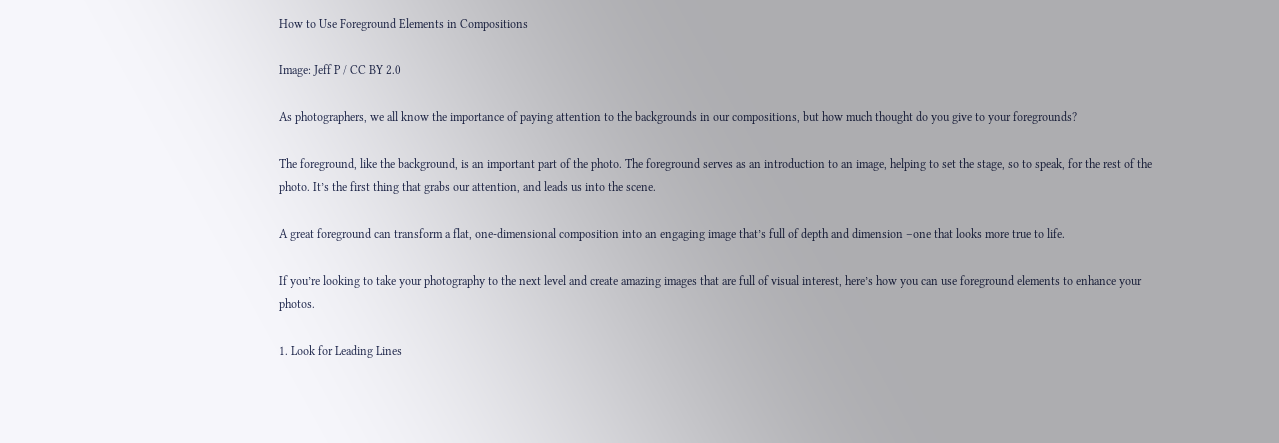How to Use Foreground Elements in Compositions

Image: Jeff P / CC BY 2.0

As photographers, we all know the importance of paying attention to the backgrounds in our compositions, but how much thought do you give to your foregrounds?

The foreground, like the background, is an important part of the photo. The foreground serves as an introduction to an image, helping to set the stage, so to speak, for the rest of the photo. It’s the first thing that grabs our attention, and leads us into the scene.

A great foreground can transform a flat, one-dimensional composition into an engaging image that’s full of depth and dimension –one that looks more true to life.

If you’re looking to take your photography to the next level and create amazing images that are full of visual interest, here’s how you can use foreground elements to enhance your photos.

1. Look for Leading Lines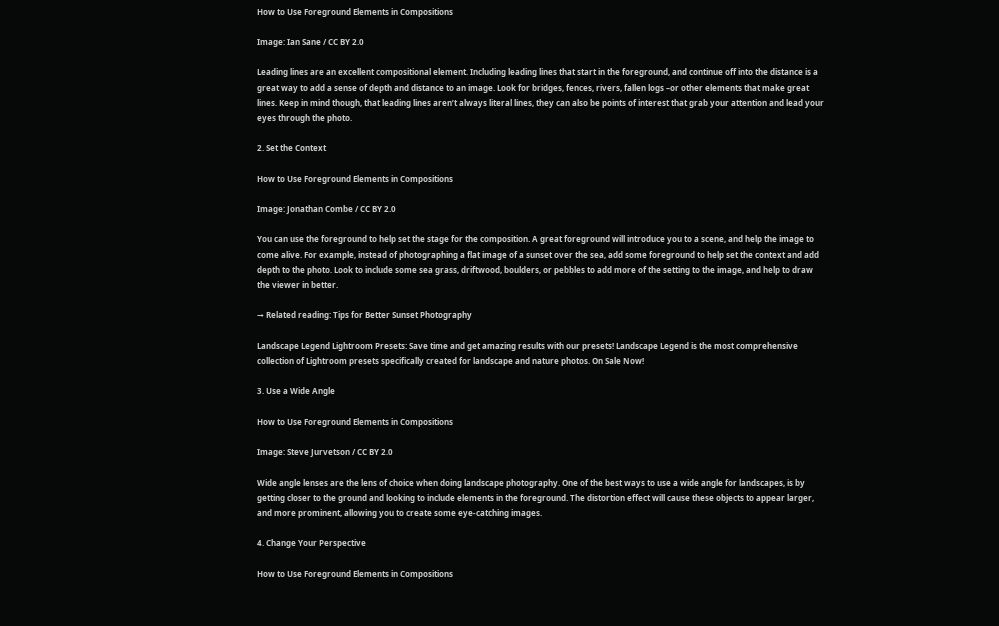How to Use Foreground Elements in Compositions

Image: Ian Sane / CC BY 2.0

Leading lines are an excellent compositional element. Including leading lines that start in the foreground, and continue off into the distance is a great way to add a sense of depth and distance to an image. Look for bridges, fences, rivers, fallen logs –or other elements that make great lines. Keep in mind though, that leading lines aren’t always literal lines, they can also be points of interest that grab your attention and lead your eyes through the photo.

2. Set the Context

How to Use Foreground Elements in Compositions

Image: Jonathan Combe / CC BY 2.0

You can use the foreground to help set the stage for the composition. A great foreground will introduce you to a scene, and help the image to come alive. For example, instead of photographing a flat image of a sunset over the sea, add some foreground to help set the context and add depth to the photo. Look to include some sea grass, driftwood, boulders, or pebbles to add more of the setting to the image, and help to draw the viewer in better.

→ Related reading: Tips for Better Sunset Photography

Landscape Legend Lightroom Presets: Save time and get amazing results with our presets! Landscape Legend is the most comprehensive collection of Lightroom presets specifically created for landscape and nature photos. On Sale Now!

3. Use a Wide Angle

How to Use Foreground Elements in Compositions

Image: Steve Jurvetson / CC BY 2.0

Wide angle lenses are the lens of choice when doing landscape photography. One of the best ways to use a wide angle for landscapes, is by getting closer to the ground and looking to include elements in the foreground. The distortion effect will cause these objects to appear larger, and more prominent, allowing you to create some eye-catching images.

4. Change Your Perspective

How to Use Foreground Elements in Compositions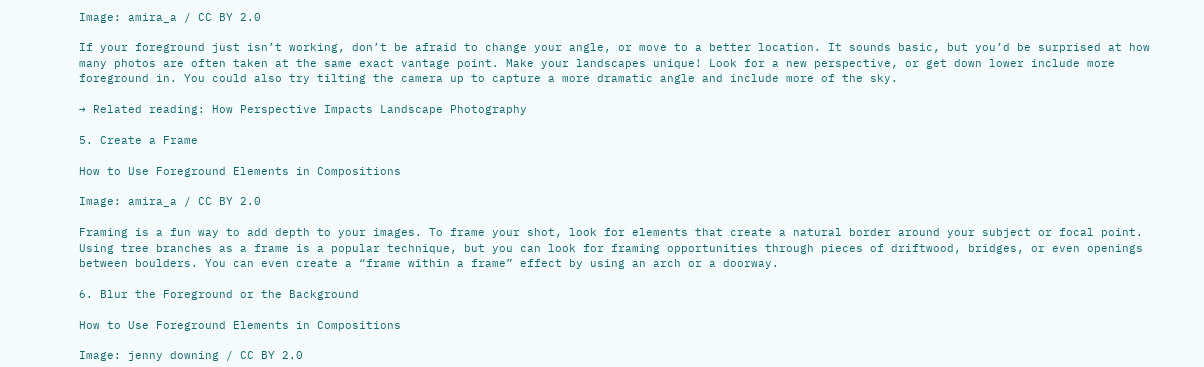Image: amira_a / CC BY 2.0

If your foreground just isn’t working, don’t be afraid to change your angle, or move to a better location. It sounds basic, but you’d be surprised at how many photos are often taken at the same exact vantage point. Make your landscapes unique! Look for a new perspective, or get down lower include more foreground in. You could also try tilting the camera up to capture a more dramatic angle and include more of the sky.

→ Related reading: How Perspective Impacts Landscape Photography

5. Create a Frame

How to Use Foreground Elements in Compositions

Image: amira_a / CC BY 2.0

Framing is a fun way to add depth to your images. To frame your shot, look for elements that create a natural border around your subject or focal point. Using tree branches as a frame is a popular technique, but you can look for framing opportunities through pieces of driftwood, bridges, or even openings between boulders. You can even create a “frame within a frame” effect by using an arch or a doorway.

6. Blur the Foreground or the Background

How to Use Foreground Elements in Compositions

Image: jenny downing / CC BY 2.0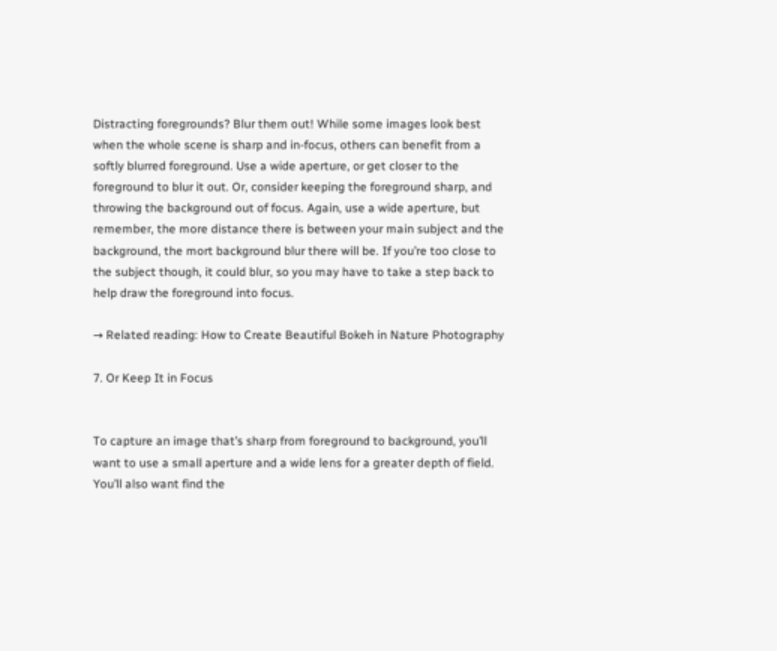Distracting foregrounds? Blur them out! While some images look best when the whole scene is sharp and in-focus, others can benefit from a softly blurred foreground. Use a wide aperture, or get closer to the foreground to blur it out. Or, consider keeping the foreground sharp, and throwing the background out of focus. Again, use a wide aperture, but remember, the more distance there is between your main subject and the background, the mort background blur there will be. If you’re too close to the subject though, it could blur, so you may have to take a step back to help draw the foreground into focus.

→ Related reading: How to Create Beautiful Bokeh in Nature Photography

7. Or Keep It in Focus


To capture an image that’s sharp from foreground to background, you’ll want to use a small aperture and a wide lens for a greater depth of field. You’ll also want find the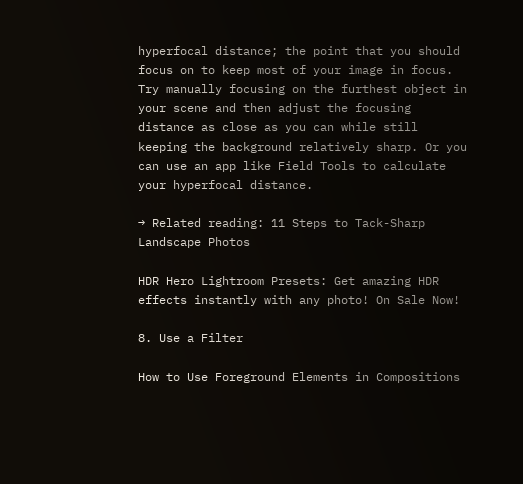hyperfocal distance; the point that you should focus on to keep most of your image in focus. Try manually focusing on the furthest object in your scene and then adjust the focusing distance as close as you can while still keeping the background relatively sharp. Or you can use an app like Field Tools to calculate your hyperfocal distance.

→ Related reading: 11 Steps to Tack-Sharp Landscape Photos

HDR Hero Lightroom Presets: Get amazing HDR effects instantly with any photo! On Sale Now!

8. Use a Filter

How to Use Foreground Elements in Compositions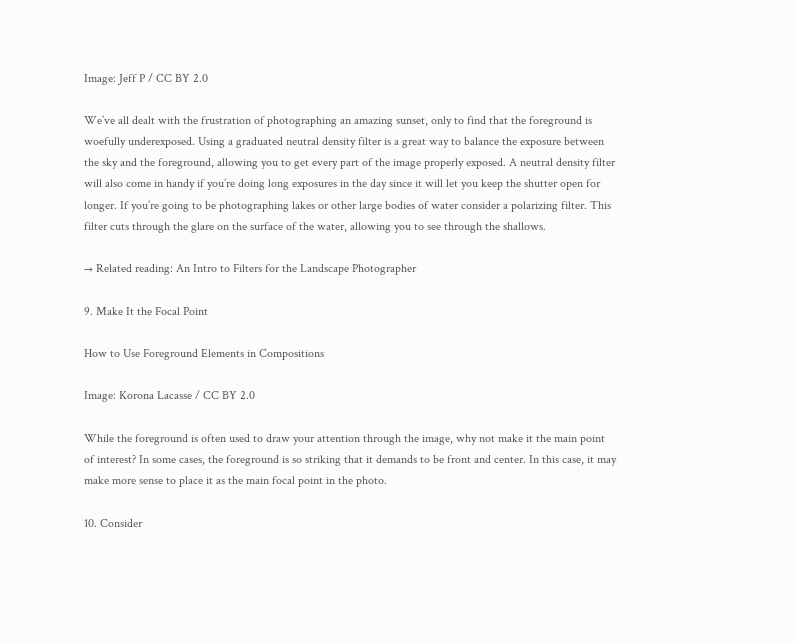Image: Jeff P / CC BY 2.0

We’ve all dealt with the frustration of photographing an amazing sunset, only to find that the foreground is woefully underexposed. Using a graduated neutral density filter is a great way to balance the exposure between the sky and the foreground, allowing you to get every part of the image properly exposed. A neutral density filter will also come in handy if you’re doing long exposures in the day since it will let you keep the shutter open for longer. If you’re going to be photographing lakes or other large bodies of water consider a polarizing filter. This filter cuts through the glare on the surface of the water, allowing you to see through the shallows.

→ Related reading: An Intro to Filters for the Landscape Photographer

9. Make It the Focal Point

How to Use Foreground Elements in Compositions

Image: Korona Lacasse / CC BY 2.0

While the foreground is often used to draw your attention through the image, why not make it the main point of interest? In some cases, the foreground is so striking that it demands to be front and center. In this case, it may make more sense to place it as the main focal point in the photo.

10. Consider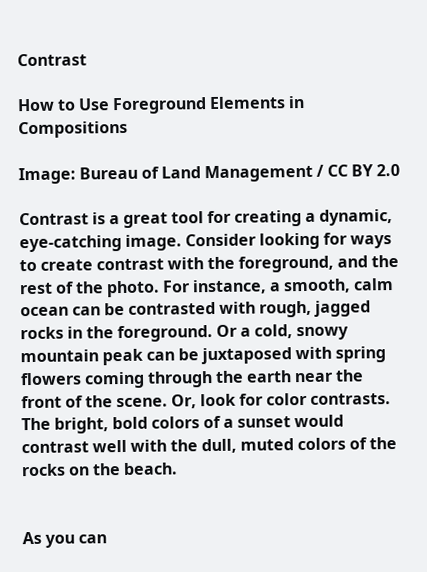Contrast

How to Use Foreground Elements in Compositions

Image: Bureau of Land Management / CC BY 2.0

Contrast is a great tool for creating a dynamic, eye-catching image. Consider looking for ways to create contrast with the foreground, and the rest of the photo. For instance, a smooth, calm ocean can be contrasted with rough, jagged rocks in the foreground. Or a cold, snowy mountain peak can be juxtaposed with spring flowers coming through the earth near the front of the scene. Or, look for color contrasts. The bright, bold colors of a sunset would contrast well with the dull, muted colors of the rocks on the beach.


As you can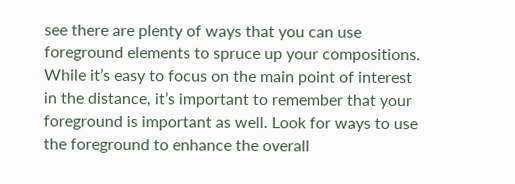see there are plenty of ways that you can use foreground elements to spruce up your compositions. While it’s easy to focus on the main point of interest in the distance, it’s important to remember that your foreground is important as well. Look for ways to use the foreground to enhance the overall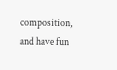composition, and have fun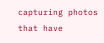capturing photos that have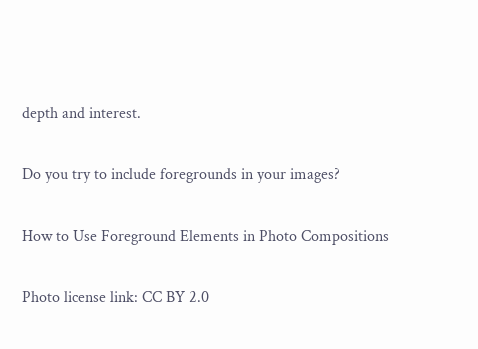depth and interest.

Do you try to include foregrounds in your images?

How to Use Foreground Elements in Photo Compositions

Photo license link: CC BY 2.0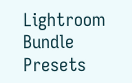Lightroom Bundle Presets